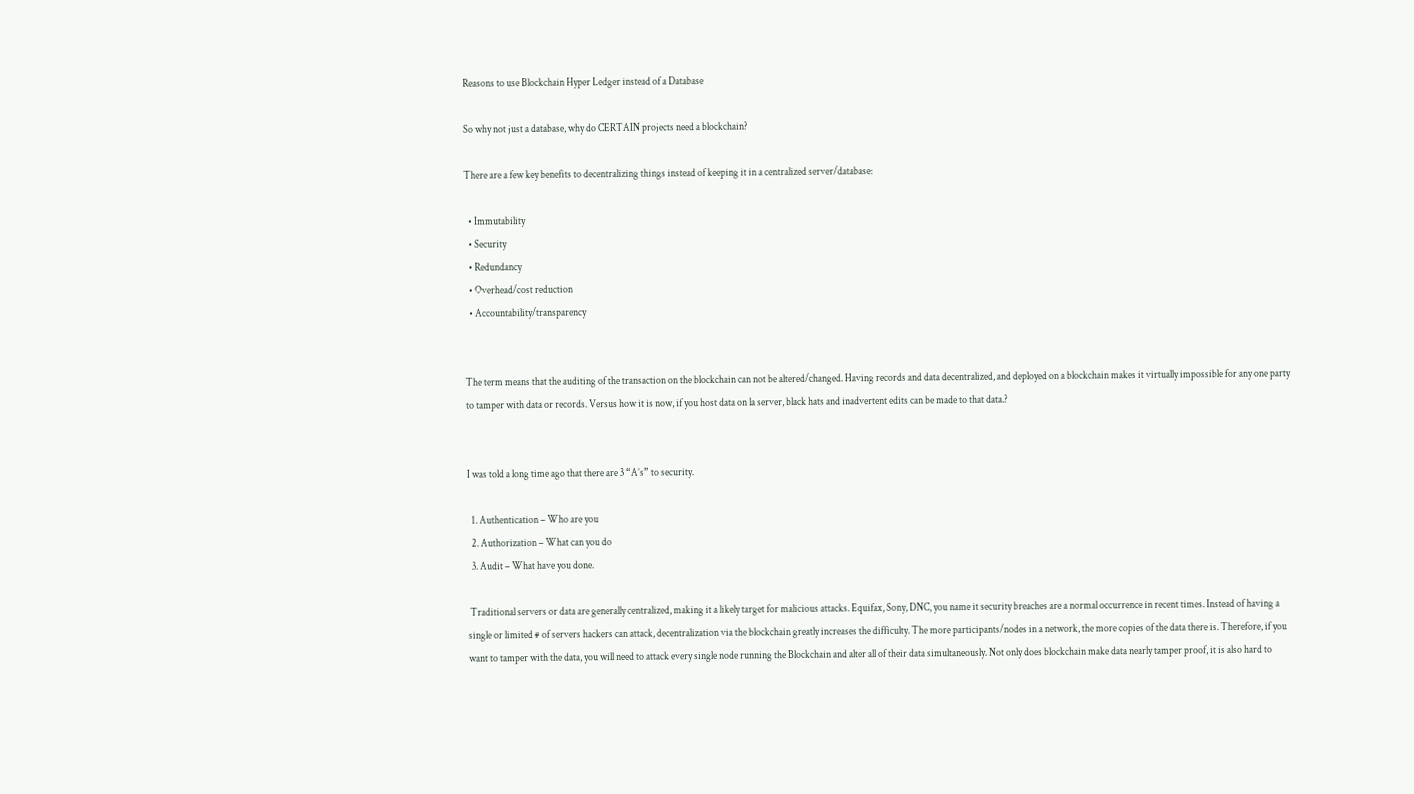Reasons to use Blockchain Hyper Ledger instead of a Database

So why not just a database, why do CERTAIN projects need a blockchain?

There are a few key benefits to decentralizing things instead of keeping it in a centralized server/database:

  • Immutability
  • Security
  • Redundancy
  • Overhead/cost reduction
  • Accountability/transparency


The term means that the auditing of the transaction on the blockchain can not be altered/changed. Having records and data decentralized, and deployed on a blockchain makes it virtually impossible for any one party to tamper with data or records. Versus how it is now, if you host data on la server, black hats and inadvertent edits can be made to that data.?


I was told a long time ago that there are 3 “A’s” to security.

  1. Authentication – Who are you
  2. Authorization – What can you do
  3. Audit – What have you done.

 Traditional servers or data are generally centralized, making it a likely target for malicious attacks. Equifax, Sony, DNC, you name it security breaches are a normal occurrence in recent times. Instead of having a single or limited # of servers hackers can attack, decentralization via the blockchain greatly increases the difficulty. The more participants/nodes in a network, the more copies of the data there is. Therefore, if you want to tamper with the data, you will need to attack every single node running the Blockchain and alter all of their data simultaneously. Not only does blockchain make data nearly tamper proof, it is also hard to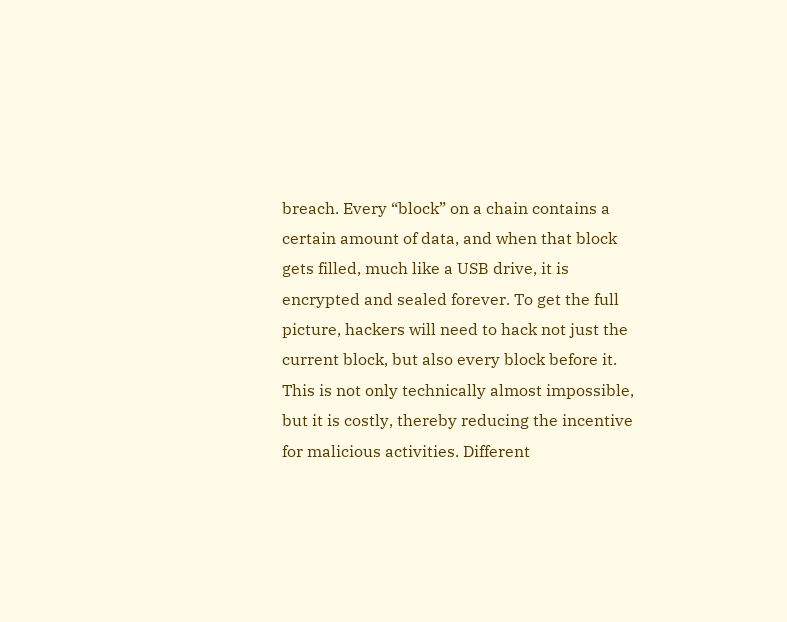breach. Every “block” on a chain contains a certain amount of data, and when that block gets filled, much like a USB drive, it is encrypted and sealed forever. To get the full picture, hackers will need to hack not just the current block, but also every block before it. This is not only technically almost impossible, but it is costly, thereby reducing the incentive for malicious activities. Different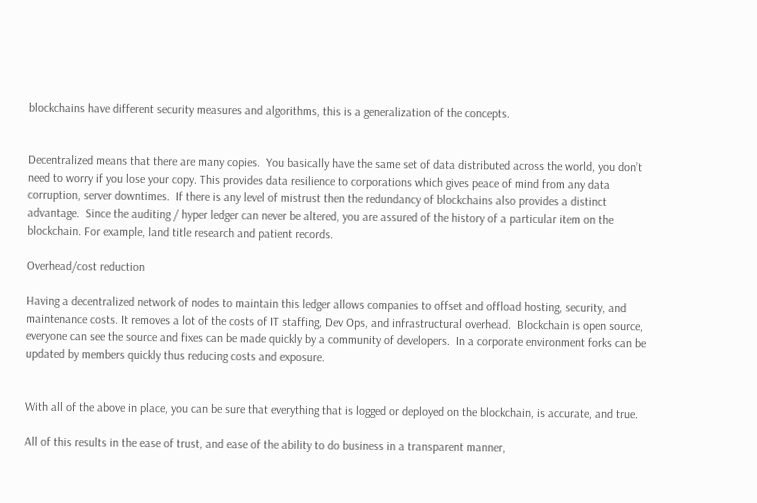blockchains have different security measures and algorithms, this is a generalization of the concepts.


Decentralized means that there are many copies.  You basically have the same set of data distributed across the world, you don’t need to worry if you lose your copy. This provides data resilience to corporations which gives peace of mind from any data corruption, server downtimes.  If there is any level of mistrust then the redundancy of blockchains also provides a distinct advantage.  Since the auditing / hyper ledger can never be altered, you are assured of the history of a particular item on the blockchain. For example, land title research and patient records.

Overhead/cost reduction

Having a decentralized network of nodes to maintain this ledger allows companies to offset and offload hosting, security, and maintenance costs. It removes a lot of the costs of IT staffing, Dev Ops, and infrastructural overhead.  Blockchain is open source, everyone can see the source and fixes can be made quickly by a community of developers.  In a corporate environment forks can be updated by members quickly thus reducing costs and exposure.


With all of the above in place, you can be sure that everything that is logged or deployed on the blockchain, is accurate, and true.

All of this results in the ease of trust, and ease of the ability to do business in a transparent manner,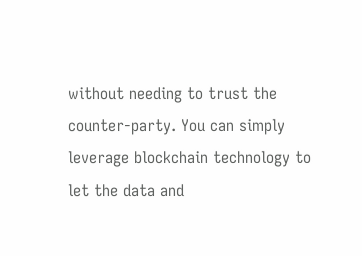without needing to trust the counter-party. You can simply leverage blockchain technology to let the data and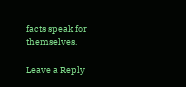facts speak for themselves.

Leave a Reply